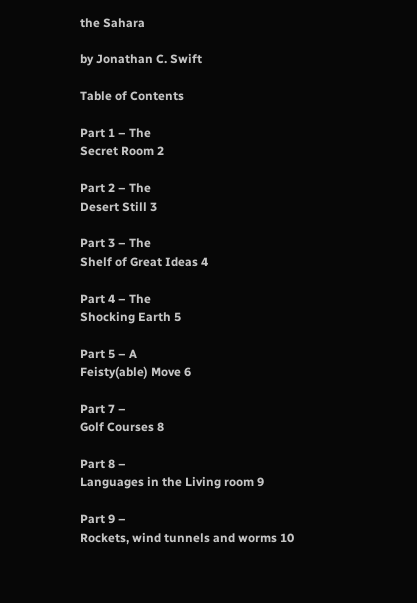the Sahara

by Jonathan C. Swift

Table of Contents

Part 1 – The
Secret Room 2

Part 2 – The
Desert Still 3

Part 3 – The
Shelf of Great Ideas 4

Part 4 – The
Shocking Earth 5

Part 5 – A
Feisty(able) Move 6

Part 7 –
Golf Courses 8

Part 8 –
Languages in the Living room 9

Part 9 –
Rockets, wind tunnels and worms 10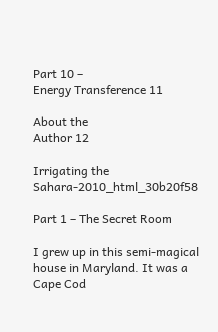Part 10 –
Energy Transference 11

About the
Author 12

Irrigating the Sahara-2010_html_30b20f58

Part 1 – The Secret Room

I grew up in this semi-magical house in Maryland. It was a Cape Cod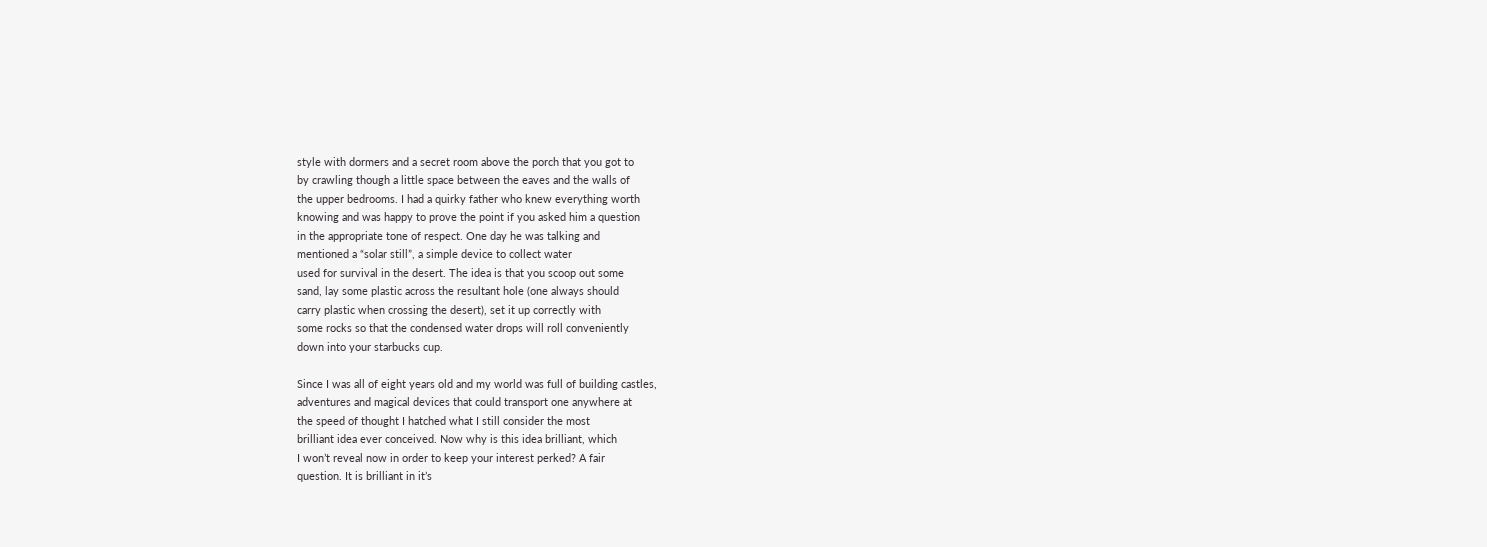style with dormers and a secret room above the porch that you got to
by crawling though a little space between the eaves and the walls of
the upper bedrooms. I had a quirky father who knew everything worth
knowing and was happy to prove the point if you asked him a question
in the appropriate tone of respect. One day he was talking and
mentioned a “solar still”, a simple device to collect water
used for survival in the desert. The idea is that you scoop out some
sand, lay some plastic across the resultant hole (one always should
carry plastic when crossing the desert), set it up correctly with
some rocks so that the condensed water drops will roll conveniently
down into your starbucks cup.

Since I was all of eight years old and my world was full of building castles,
adventures and magical devices that could transport one anywhere at
the speed of thought I hatched what I still consider the most
brilliant idea ever conceived. Now why is this idea brilliant, which
I won’t reveal now in order to keep your interest perked? A fair
question. It is brilliant in it’s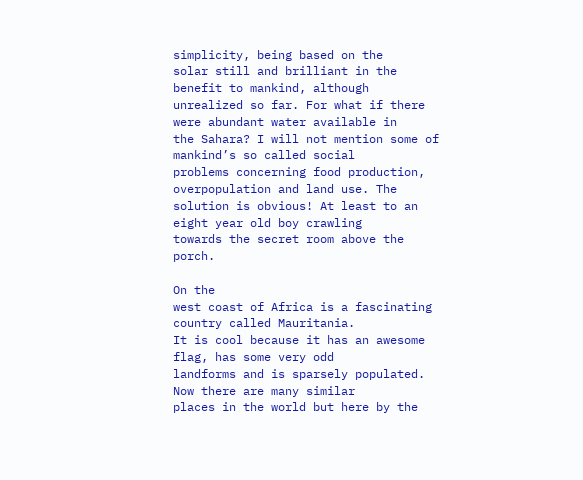simplicity, being based on the
solar still and brilliant in the benefit to mankind, although
unrealized so far. For what if there were abundant water available in
the Sahara? I will not mention some of mankind’s so called social
problems concerning food production, overpopulation and land use. The
solution is obvious! At least to an eight year old boy crawling
towards the secret room above the porch.

On the
west coast of Africa is a fascinating country called Mauritania.
It is cool because it has an awesome flag, has some very odd
landforms and is sparsely populated. Now there are many similar
places in the world but here by the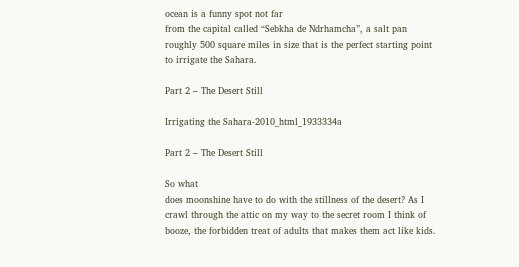ocean is a funny spot not far
from the capital called “Sebkha de Ndrhamcha”, a salt pan
roughly 500 square miles in size that is the perfect starting point
to irrigate the Sahara.

Part 2 – The Desert Still

Irrigating the Sahara-2010_html_1933334a

Part 2 – The Desert Still

So what
does moonshine have to do with the stillness of the desert? As I
crawl through the attic on my way to the secret room I think of
booze, the forbidden treat of adults that makes them act like kids.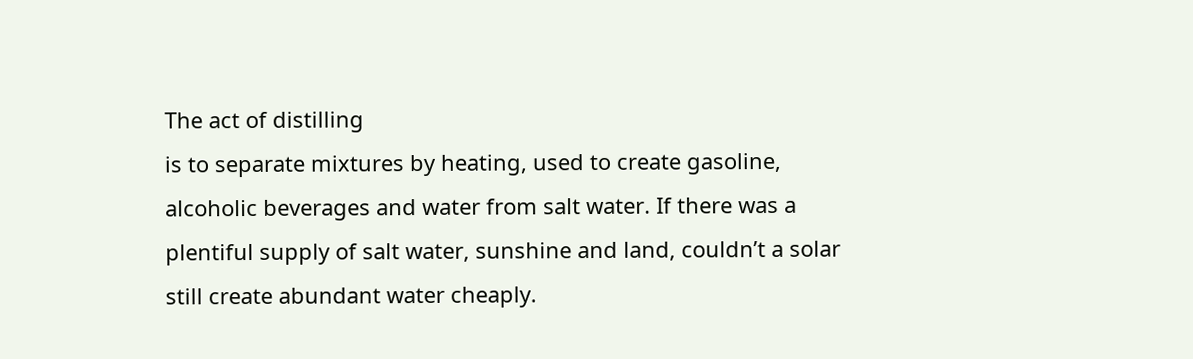The act of distilling
is to separate mixtures by heating, used to create gasoline,
alcoholic beverages and water from salt water. If there was a
plentiful supply of salt water, sunshine and land, couldn’t a solar
still create abundant water cheaply.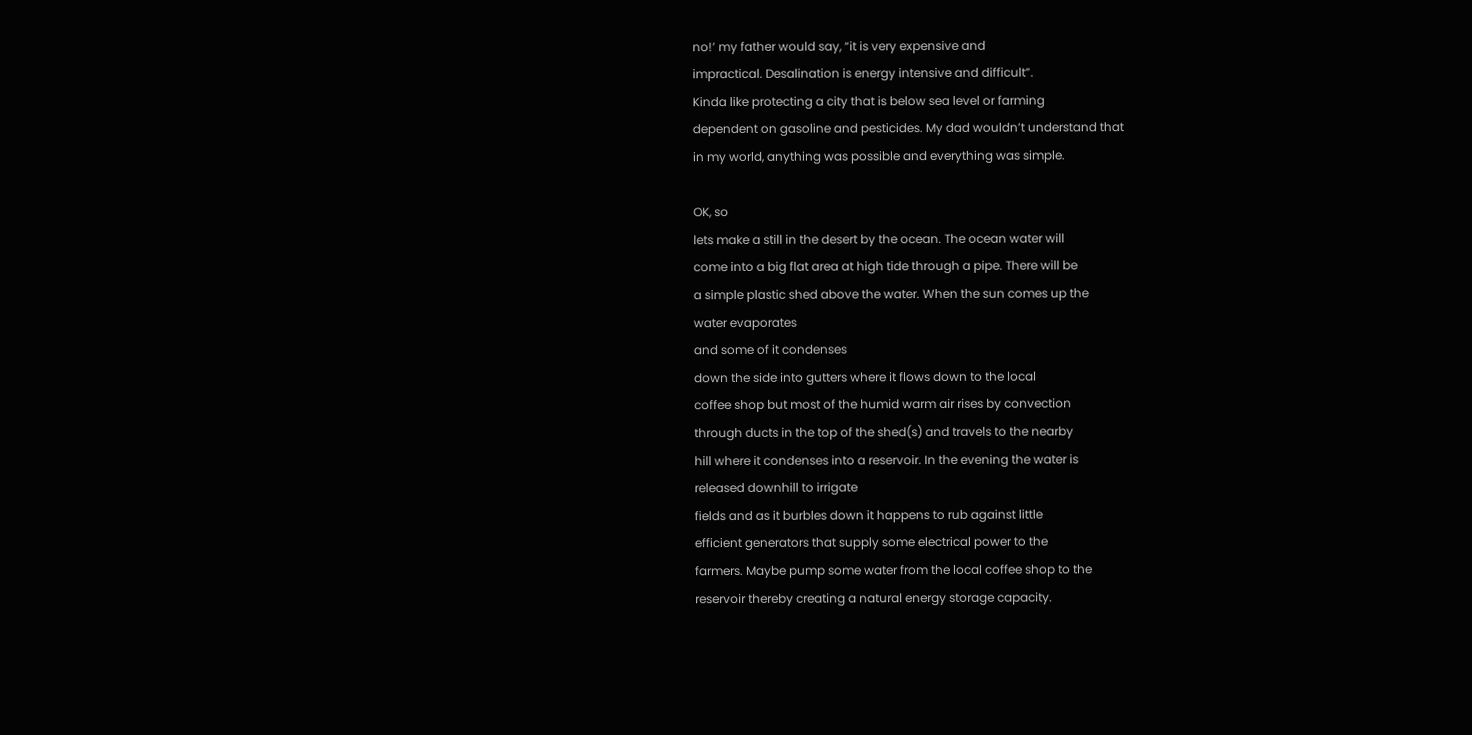no!’ my father would say, “it is very expensive and
impractical. Desalination is energy intensive and difficult”.
Kinda like protecting a city that is below sea level or farming
dependent on gasoline and pesticides. My dad wouldn’t understand that
in my world, anything was possible and everything was simple.

OK, so
lets make a still in the desert by the ocean. The ocean water will
come into a big flat area at high tide through a pipe. There will be
a simple plastic shed above the water. When the sun comes up the
water evaporates
and some of it condenses
down the side into gutters where it flows down to the local
coffee shop but most of the humid warm air rises by convection
through ducts in the top of the shed(s) and travels to the nearby
hill where it condenses into a reservoir. In the evening the water is
released downhill to irrigate
fields and as it burbles down it happens to rub against little
efficient generators that supply some electrical power to the
farmers. Maybe pump some water from the local coffee shop to the
reservoir thereby creating a natural energy storage capacity.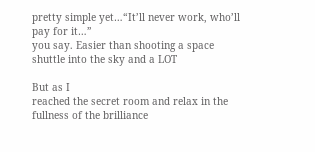pretty simple yet…“It’ll never work, who’ll pay for it…”
you say. Easier than shooting a space shuttle into the sky and a LOT

But as I
reached the secret room and relax in the fullness of the brilliance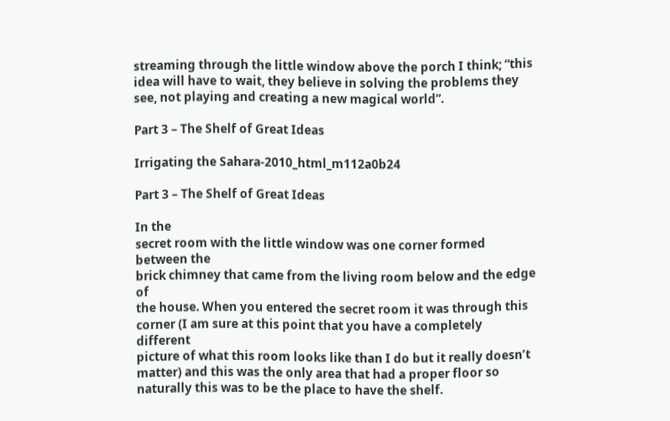streaming through the little window above the porch I think; “this
idea will have to wait, they believe in solving the problems they
see, not playing and creating a new magical world”.

Part 3 – The Shelf of Great Ideas

Irrigating the Sahara-2010_html_m112a0b24

Part 3 – The Shelf of Great Ideas

In the
secret room with the little window was one corner formed between the
brick chimney that came from the living room below and the edge of
the house. When you entered the secret room it was through this
corner (I am sure at this point that you have a completely different
picture of what this room looks like than I do but it really doesn’t
matter) and this was the only area that had a proper floor so
naturally this was to be the place to have the shelf.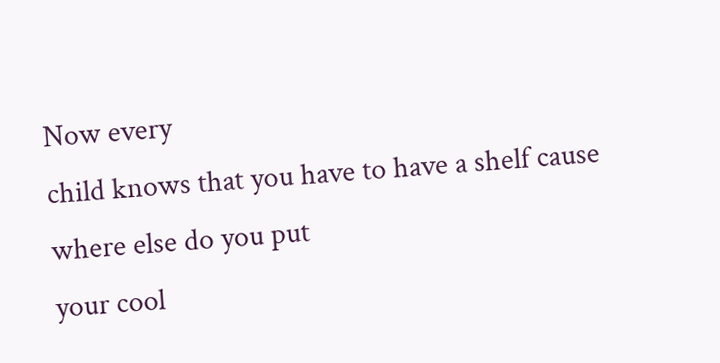Now every
child knows that you have to have a shelf cause where else do you put
your cool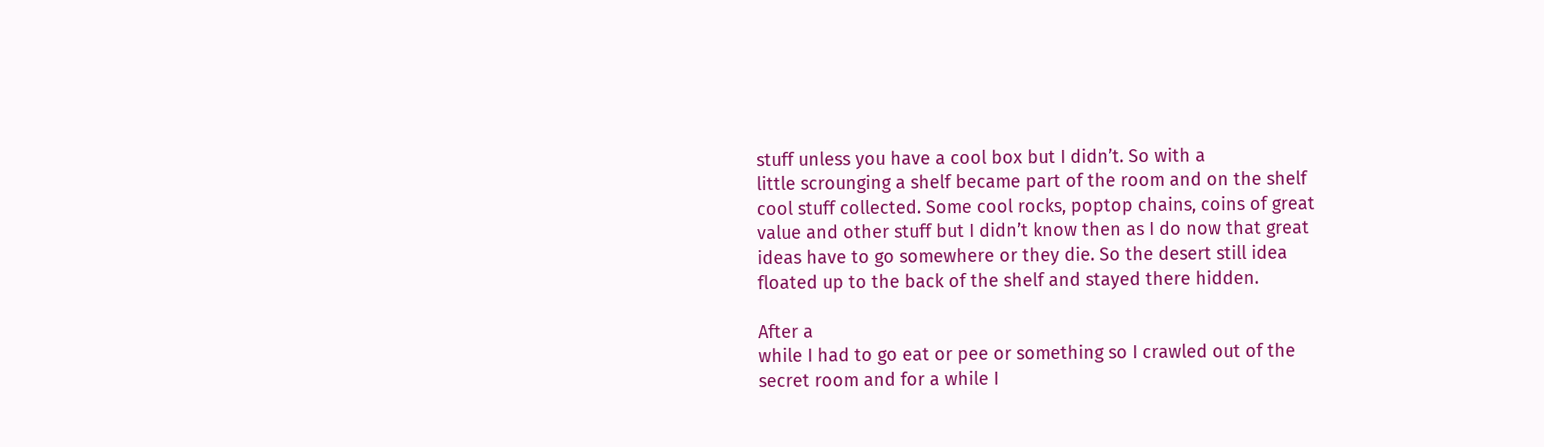stuff unless you have a cool box but I didn’t. So with a
little scrounging a shelf became part of the room and on the shelf
cool stuff collected. Some cool rocks, poptop chains, coins of great
value and other stuff but I didn’t know then as I do now that great
ideas have to go somewhere or they die. So the desert still idea
floated up to the back of the shelf and stayed there hidden.

After a
while I had to go eat or pee or something so I crawled out of the
secret room and for a while I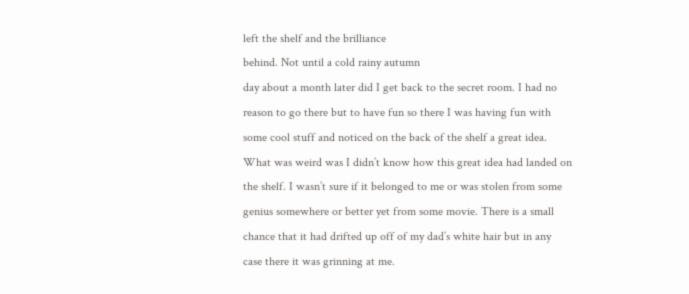left the shelf and the brilliance
behind. Not until a cold rainy autumn
day about a month later did I get back to the secret room. I had no
reason to go there but to have fun so there I was having fun with
some cool stuff and noticed on the back of the shelf a great idea.
What was weird was I didn’t know how this great idea had landed on
the shelf. I wasn’t sure if it belonged to me or was stolen from some
genius somewhere or better yet from some movie. There is a small
chance that it had drifted up off of my dad’s white hair but in any
case there it was grinning at me.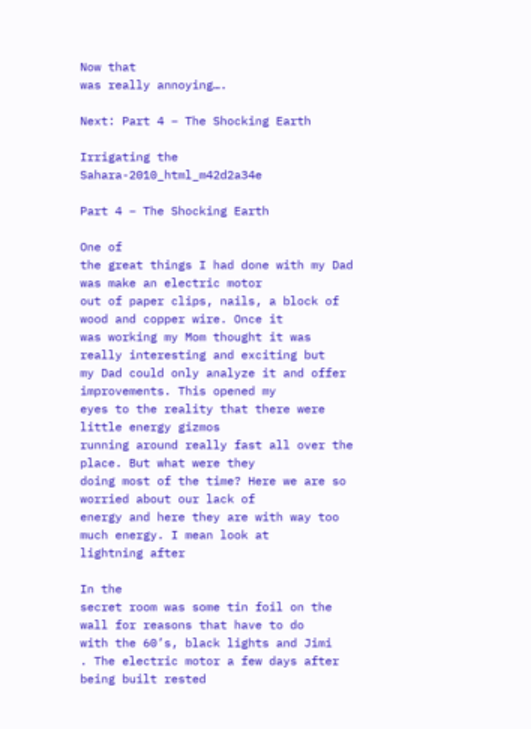Now that
was really annoying….

Next: Part 4 – The Shocking Earth

Irrigating the Sahara-2010_html_m42d2a34e

Part 4 – The Shocking Earth

One of
the great things I had done with my Dad was make an electric motor
out of paper clips, nails, a block of wood and copper wire. Once it
was working my Mom thought it was really interesting and exciting but
my Dad could only analyze it and offer improvements. This opened my
eyes to the reality that there were little energy gizmos
running around really fast all over the place. But what were they
doing most of the time? Here we are so worried about our lack of
energy and here they are with way too much energy. I mean look at
lightning after

In the
secret room was some tin foil on the wall for reasons that have to do
with the 60’s, black lights and Jimi
. The electric motor a few days after being built rested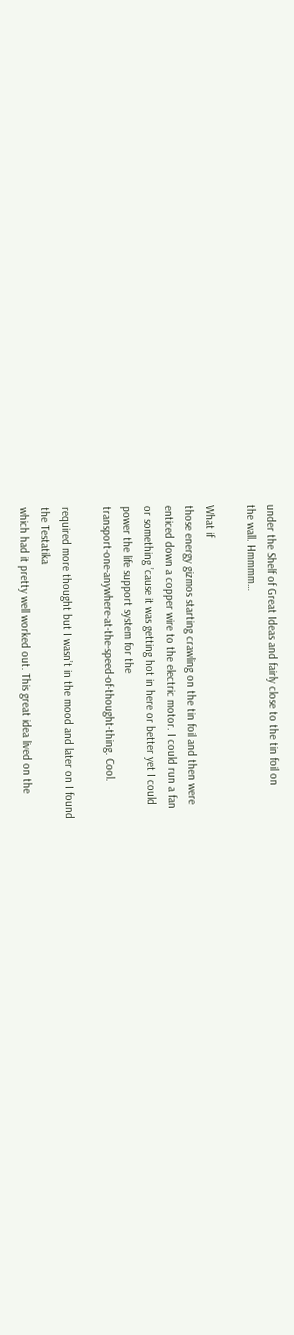under the Shelf of Great Ideas and fairly close to the tin foil on
the wall. Hmmmm…

What if
those energy gizmos starting crawling on the tin foil and then were
enticed down a copper wire to the electric motor. I could run a fan
or something ’cause it was getting hot in here or better yet I could
power the life support system for the
transport-one-anywhere-at-the-speed-of-thought-thing. Cool.

required more thought but I wasn’t in the mood and later on I found
the Testatika
which had it pretty well worked out. This great idea lived on the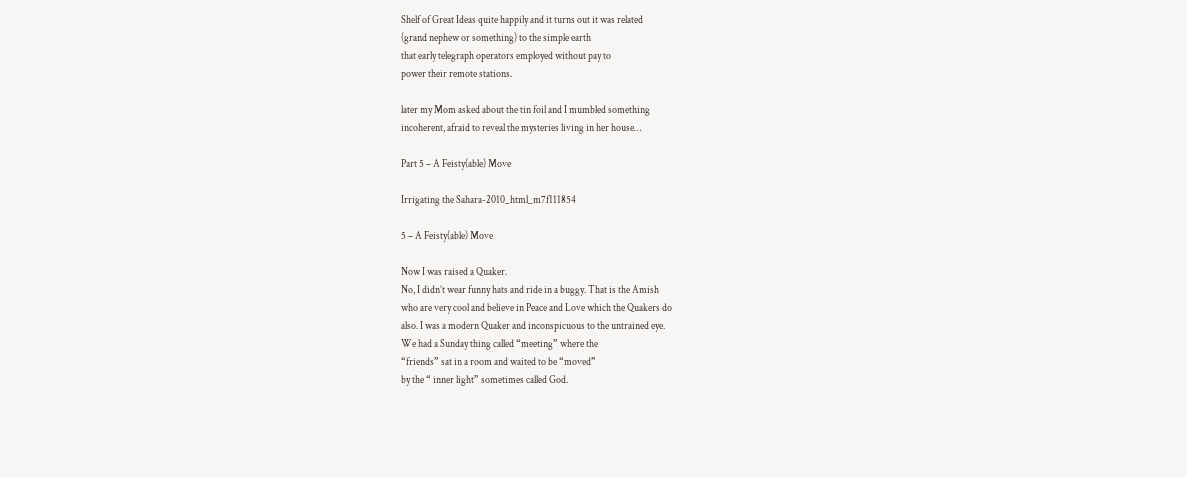Shelf of Great Ideas quite happily and it turns out it was related
(grand nephew or something) to the simple earth
that early telegraph operators employed without pay to
power their remote stations.

later my Mom asked about the tin foil and I mumbled something
incoherent, afraid to reveal the mysteries living in her house…

Part 5 – A Feisty(able) Move

Irrigating the Sahara-2010_html_m7f111854

5 – A Feisty(able) Move

Now I was raised a Quaker.
No, I didn’t wear funny hats and ride in a buggy. That is the Amish
who are very cool and believe in Peace and Love which the Quakers do
also. I was a modern Quaker and inconspicuous to the untrained eye.
We had a Sunday thing called “meeting” where the
“friends” sat in a room and waited to be “moved”
by the “ inner light” sometimes called God.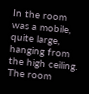In the room was a mobile, quite large,
hanging from the high ceiling. The room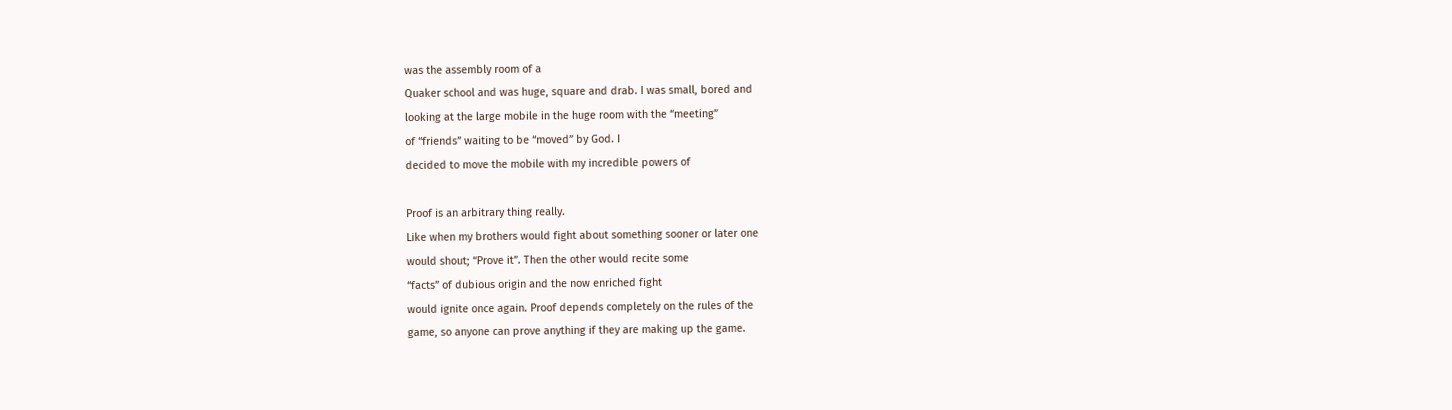was the assembly room of a
Quaker school and was huge, square and drab. I was small, bored and
looking at the large mobile in the huge room with the “meeting”
of “friends” waiting to be “moved” by God. I
decided to move the mobile with my incredible powers of

Proof is an arbitrary thing really.
Like when my brothers would fight about something sooner or later one
would shout; “Prove it”. Then the other would recite some
“facts” of dubious origin and the now enriched fight
would ignite once again. Proof depends completely on the rules of the
game, so anyone can prove anything if they are making up the game.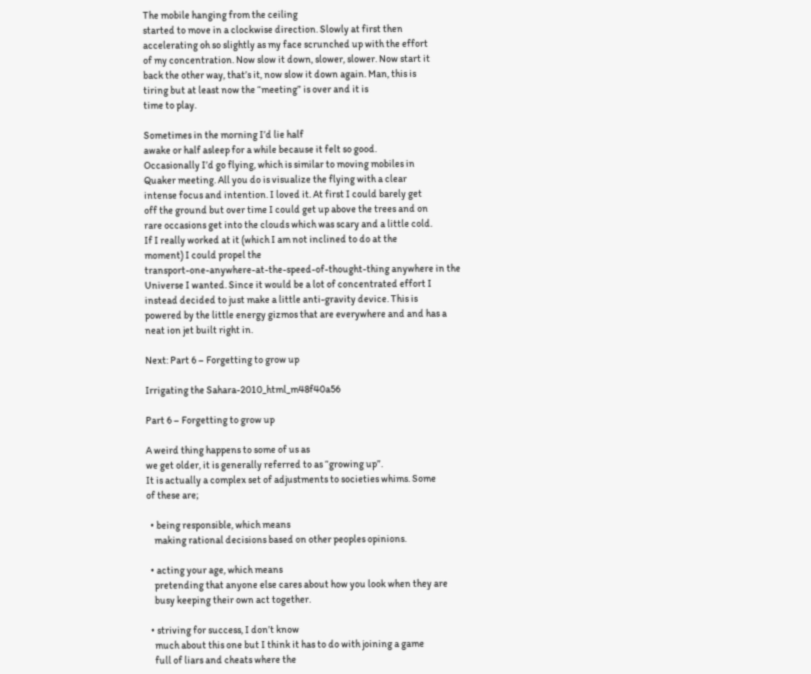The mobile hanging from the ceiling
started to move in a clockwise direction. Slowly at first then
accelerating oh so slightly as my face scrunched up with the effort
of my concentration. Now slow it down, slower, slower. Now start it
back the other way, that’s it, now slow it down again. Man, this is
tiring but at least now the “meeting” is over and it is
time to play.

Sometimes in the morning I’d lie half
awake or half asleep for a while because it felt so good.
Occasionally I’d go flying, which is similar to moving mobiles in
Quaker meeting. All you do is visualize the flying with a clear
intense focus and intention. I loved it. At first I could barely get
off the ground but over time I could get up above the trees and on
rare occasions get into the clouds which was scary and a little cold.
If I really worked at it (which I am not inclined to do at the
moment) I could propel the
transport-one-anywhere-at-the-speed-of-thought-thing anywhere in the
Universe I wanted. Since it would be a lot of concentrated effort I
instead decided to just make a little anti-gravity device. This is
powered by the little energy gizmos that are everywhere and and has a
neat ion jet built right in.

Next: Part 6 – Forgetting to grow up

Irrigating the Sahara-2010_html_m48f40a56

Part 6 – Forgetting to grow up

A weird thing happens to some of us as
we get older, it is generally referred to as “growing up”.
It is actually a complex set of adjustments to societies whims. Some
of these are;

  • being responsible, which means
    making rational decisions based on other peoples opinions.

  • acting your age, which means
    pretending that anyone else cares about how you look when they are
    busy keeping their own act together.

  • striving for success, I don’t know
    much about this one but I think it has to do with joining a game
    full of liars and cheats where the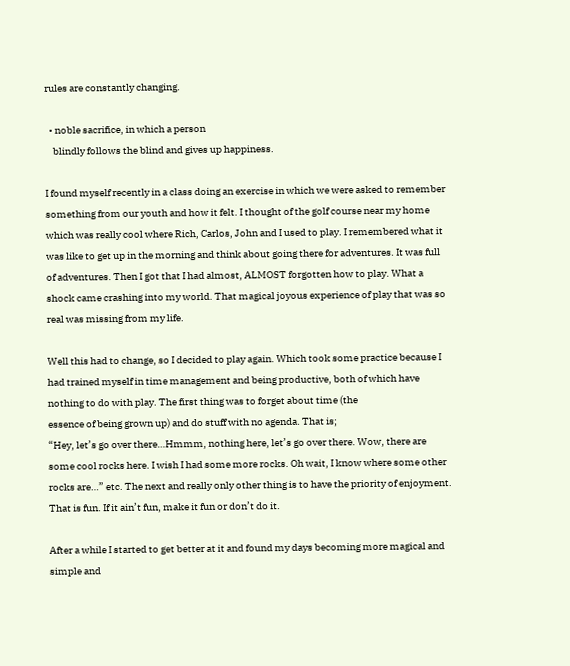rules are constantly changing.

  • noble sacrifice, in which a person
    blindly follows the blind and gives up happiness.

I found myself recently in a class doing an exercise in which we were asked to remember something from our youth and how it felt. I thought of the golf course near my home which was really cool where Rich, Carlos, John and I used to play. I remembered what it was like to get up in the morning and think about going there for adventures. It was full of adventures. Then I got that I had almost, ALMOST forgotten how to play. What a shock came crashing into my world. That magical joyous experience of play that was so real was missing from my life.

Well this had to change, so I decided to play again. Which took some practice because I had trained myself in time management and being productive, both of which have nothing to do with play. The first thing was to forget about time (the
essence of being grown up) and do stuff with no agenda. That is;
“Hey, let’s go over there…Hmmm, nothing here, let’s go over there. Wow, there are some cool rocks here. I wish I had some more rocks. Oh wait, I know where some other rocks are…” etc. The next and really only other thing is to have the priority of enjoyment. That is fun. If it ain’t fun, make it fun or don’t do it.

After a while I started to get better at it and found my days becoming more magical and simple and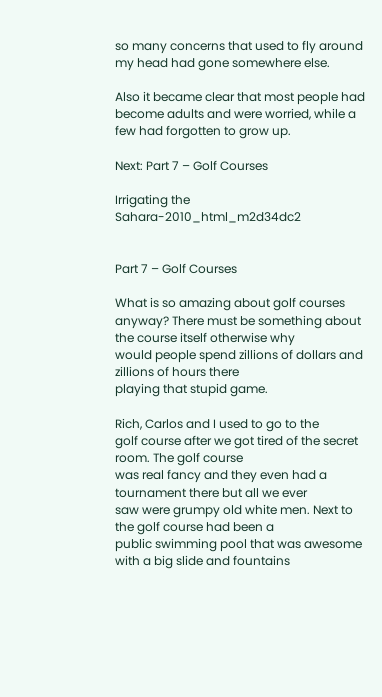so many concerns that used to fly around my head had gone somewhere else.

Also it became clear that most people had become adults and were worried, while a few had forgotten to grow up.

Next: Part 7 – Golf Courses

Irrigating the Sahara-2010_html_m2d34dc2


Part 7 – Golf Courses

What is so amazing about golf courses
anyway? There must be something about the course itself otherwise why
would people spend zillions of dollars and zillions of hours there
playing that stupid game.

Rich, Carlos and I used to go to the
golf course after we got tired of the secret room. The golf course
was real fancy and they even had a tournament there but all we ever
saw were grumpy old white men. Next to the golf course had been a
public swimming pool that was awesome with a big slide and fountains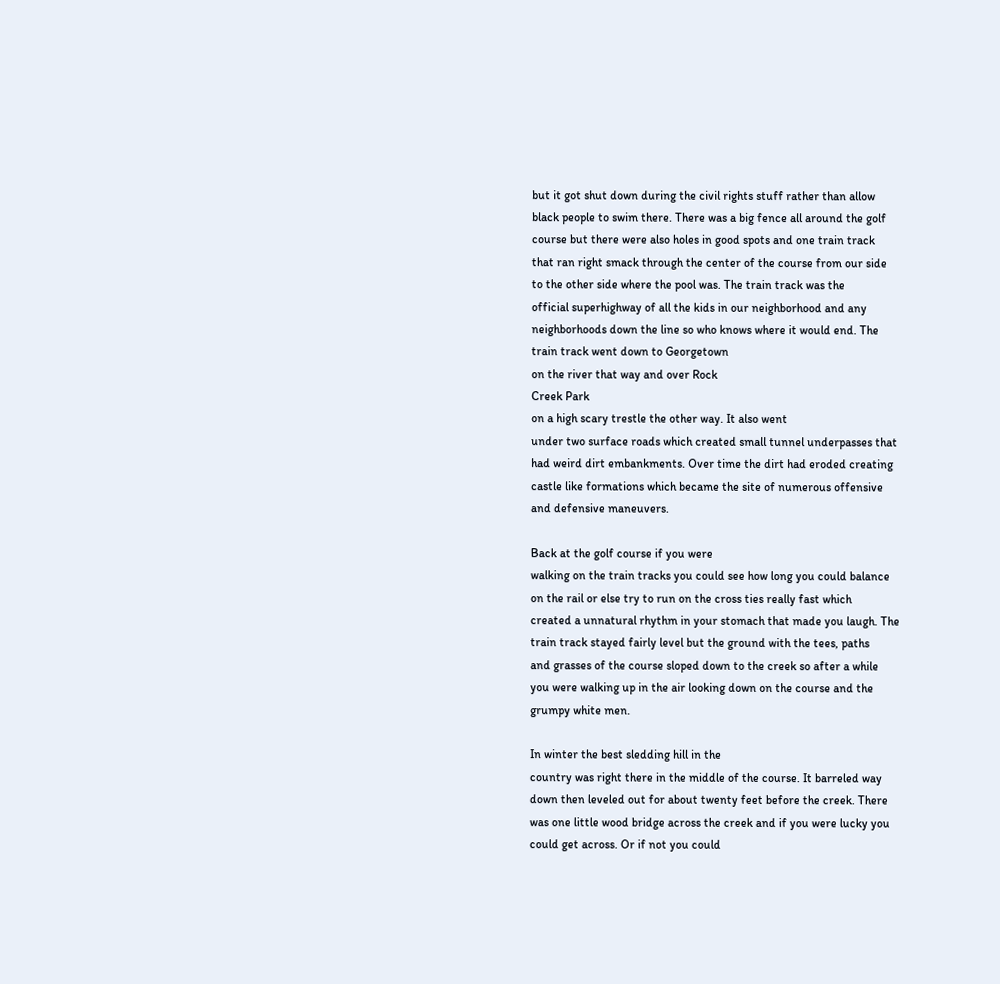but it got shut down during the civil rights stuff rather than allow
black people to swim there. There was a big fence all around the golf
course but there were also holes in good spots and one train track
that ran right smack through the center of the course from our side
to the other side where the pool was. The train track was the
official superhighway of all the kids in our neighborhood and any
neighborhoods down the line so who knows where it would end. The
train track went down to Georgetown
on the river that way and over Rock
Creek Park
on a high scary trestle the other way. It also went
under two surface roads which created small tunnel underpasses that
had weird dirt embankments. Over time the dirt had eroded creating
castle like formations which became the site of numerous offensive
and defensive maneuvers.

Back at the golf course if you were
walking on the train tracks you could see how long you could balance
on the rail or else try to run on the cross ties really fast which
created a unnatural rhythm in your stomach that made you laugh. The
train track stayed fairly level but the ground with the tees, paths
and grasses of the course sloped down to the creek so after a while
you were walking up in the air looking down on the course and the
grumpy white men.

In winter the best sledding hill in the
country was right there in the middle of the course. It barreled way
down then leveled out for about twenty feet before the creek. There
was one little wood bridge across the creek and if you were lucky you
could get across. Or if not you could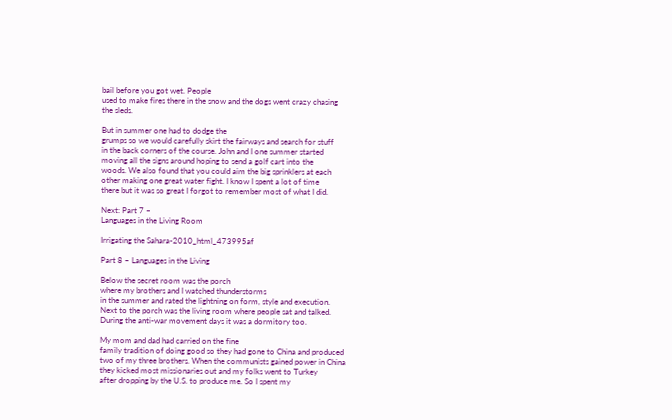bail before you got wet. People
used to make fires there in the snow and the dogs went crazy chasing
the sleds.

But in summer one had to dodge the
grumps so we would carefully skirt the fairways and search for stuff
in the back corners of the course. John and I one summer started
moving all the signs around hoping to send a golf cart into the
woods. We also found that you could aim the big sprinklers at each
other making one great water fight. I know I spent a lot of time
there but it was so great I forgot to remember most of what I did.

Next: Part 7 –
Languages in the Living Room

Irrigating the Sahara-2010_html_473995af

Part 8 – Languages in the Living

Below the secret room was the porch
where my brothers and I watched thunderstorms
in the summer and rated the lightning on form, style and execution.
Next to the porch was the living room where people sat and talked.
During the anti-war movement days it was a dormitory too.

My mom and dad had carried on the fine
family tradition of doing good so they had gone to China and produced
two of my three brothers. When the communists gained power in China
they kicked most missionaries out and my folks went to Turkey
after dropping by the U.S. to produce me. So I spent my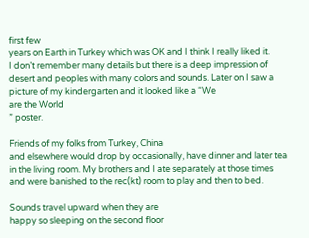first few
years on Earth in Turkey which was OK and I think I really liked it.
I don’t remember many details but there is a deep impression of
desert and peoples with many colors and sounds. Later on I saw a
picture of my kindergarten and it looked like a “We
are the World
” poster.

Friends of my folks from Turkey, China
and elsewhere would drop by occasionally, have dinner and later tea
in the living room. My brothers and I ate separately at those times
and were banished to the rec(kt) room to play and then to bed.

Sounds travel upward when they are
happy so sleeping on the second floor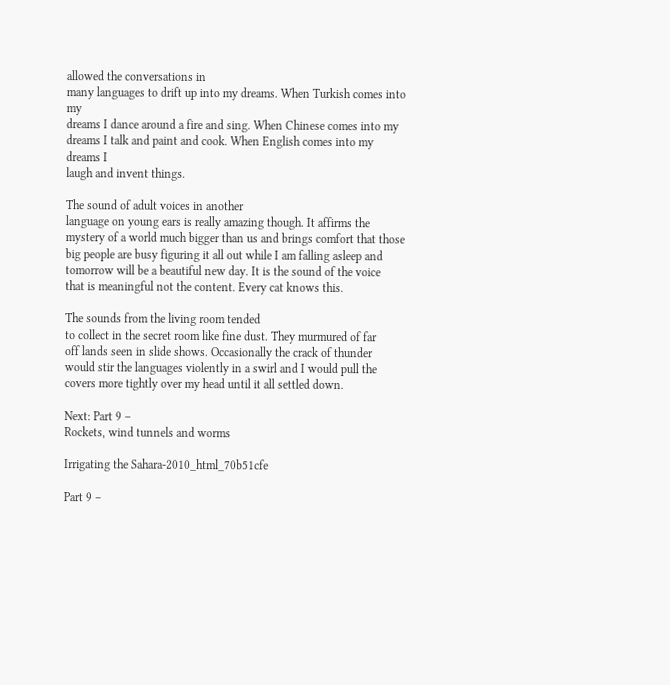allowed the conversations in
many languages to drift up into my dreams. When Turkish comes into my
dreams I dance around a fire and sing. When Chinese comes into my
dreams I talk and paint and cook. When English comes into my dreams I
laugh and invent things.

The sound of adult voices in another
language on young ears is really amazing though. It affirms the
mystery of a world much bigger than us and brings comfort that those
big people are busy figuring it all out while I am falling asleep and
tomorrow will be a beautiful new day. It is the sound of the voice
that is meaningful not the content. Every cat knows this.

The sounds from the living room tended
to collect in the secret room like fine dust. They murmured of far
off lands seen in slide shows. Occasionally the crack of thunder
would stir the languages violently in a swirl and I would pull the
covers more tightly over my head until it all settled down.

Next: Part 9 –
Rockets, wind tunnels and worms

Irrigating the Sahara-2010_html_70b51cfe

Part 9 –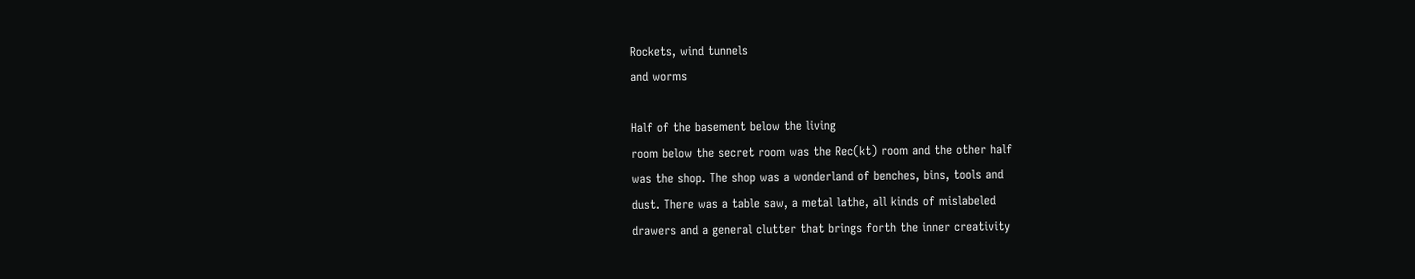Rockets, wind tunnels
and worms

Half of the basement below the living
room below the secret room was the Rec(kt) room and the other half
was the shop. The shop was a wonderland of benches, bins, tools and
dust. There was a table saw, a metal lathe, all kinds of mislabeled
drawers and a general clutter that brings forth the inner creativity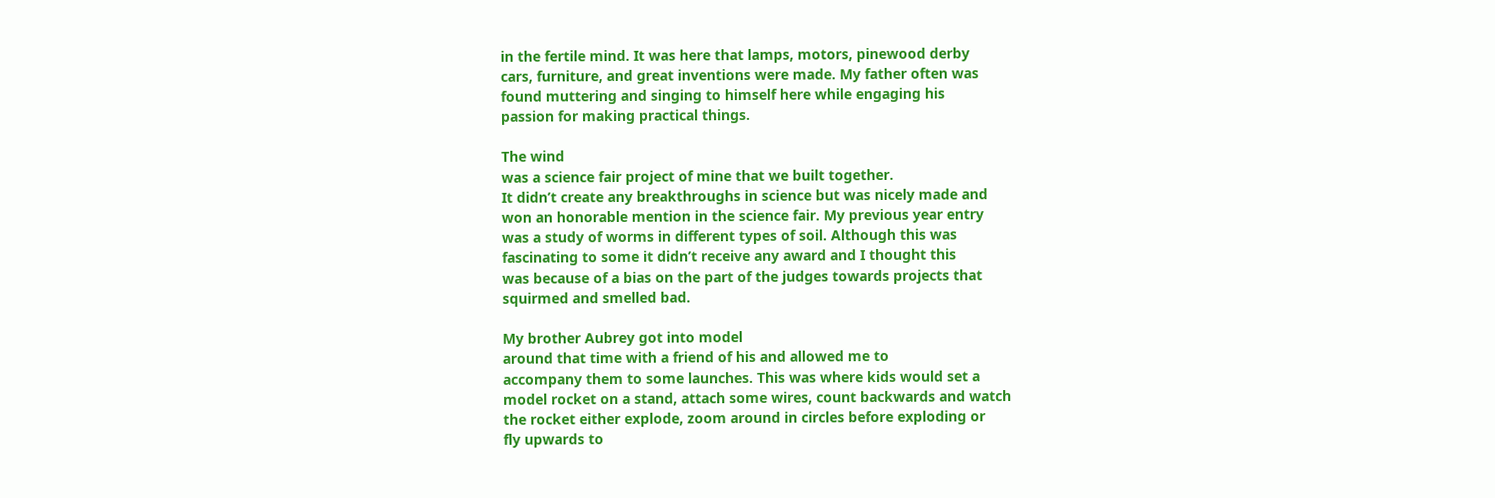in the fertile mind. It was here that lamps, motors, pinewood derby
cars, furniture, and great inventions were made. My father often was
found muttering and singing to himself here while engaging his
passion for making practical things.

The wind
was a science fair project of mine that we built together.
It didn’t create any breakthroughs in science but was nicely made and
won an honorable mention in the science fair. My previous year entry
was a study of worms in different types of soil. Although this was
fascinating to some it didn’t receive any award and I thought this
was because of a bias on the part of the judges towards projects that
squirmed and smelled bad.

My brother Aubrey got into model
around that time with a friend of his and allowed me to
accompany them to some launches. This was where kids would set a
model rocket on a stand, attach some wires, count backwards and watch
the rocket either explode, zoom around in circles before exploding or
fly upwards to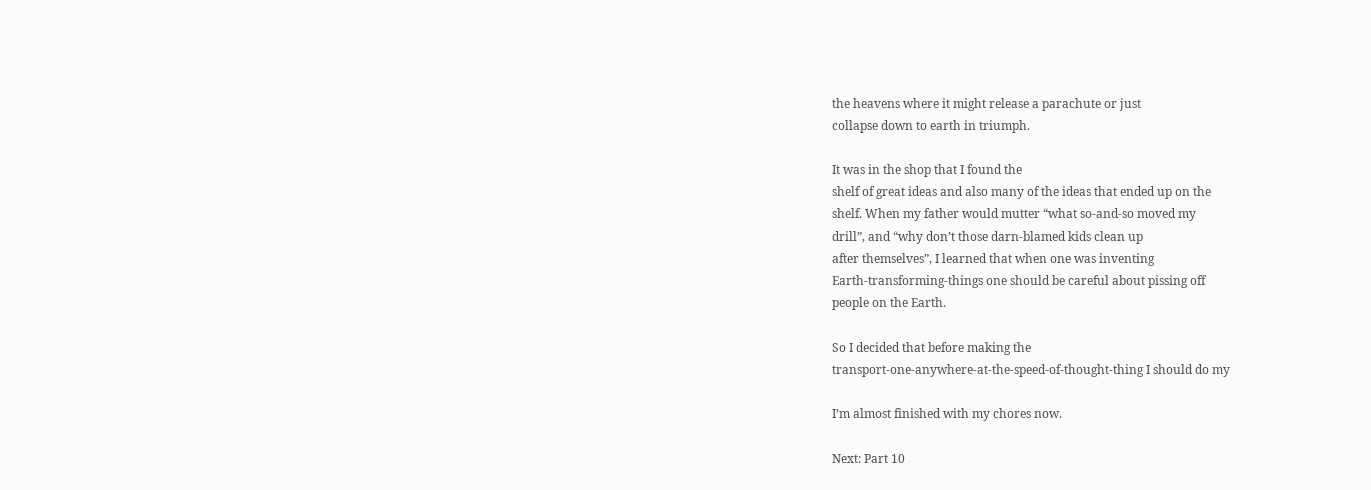the heavens where it might release a parachute or just
collapse down to earth in triumph.

It was in the shop that I found the
shelf of great ideas and also many of the ideas that ended up on the
shelf. When my father would mutter “what so-and-so moved my
drill”, and “why don’t those darn-blamed kids clean up
after themselves”, I learned that when one was inventing
Earth-transforming-things one should be careful about pissing off
people on the Earth.

So I decided that before making the
transport-one-anywhere-at-the-speed-of-thought-thing I should do my

I’m almost finished with my chores now.

Next: Part 10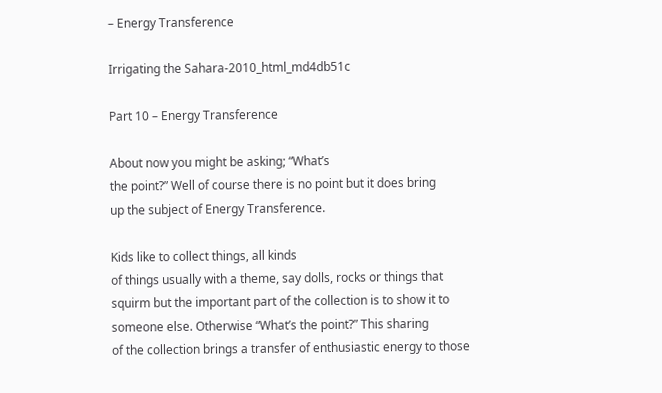– Energy Transference

Irrigating the Sahara-2010_html_md4db51c

Part 10 – Energy Transference

About now you might be asking; “What’s
the point?” Well of course there is no point but it does bring
up the subject of Energy Transference.

Kids like to collect things, all kinds
of things usually with a theme, say dolls, rocks or things that
squirm but the important part of the collection is to show it to
someone else. Otherwise “What’s the point?” This sharing
of the collection brings a transfer of enthusiastic energy to those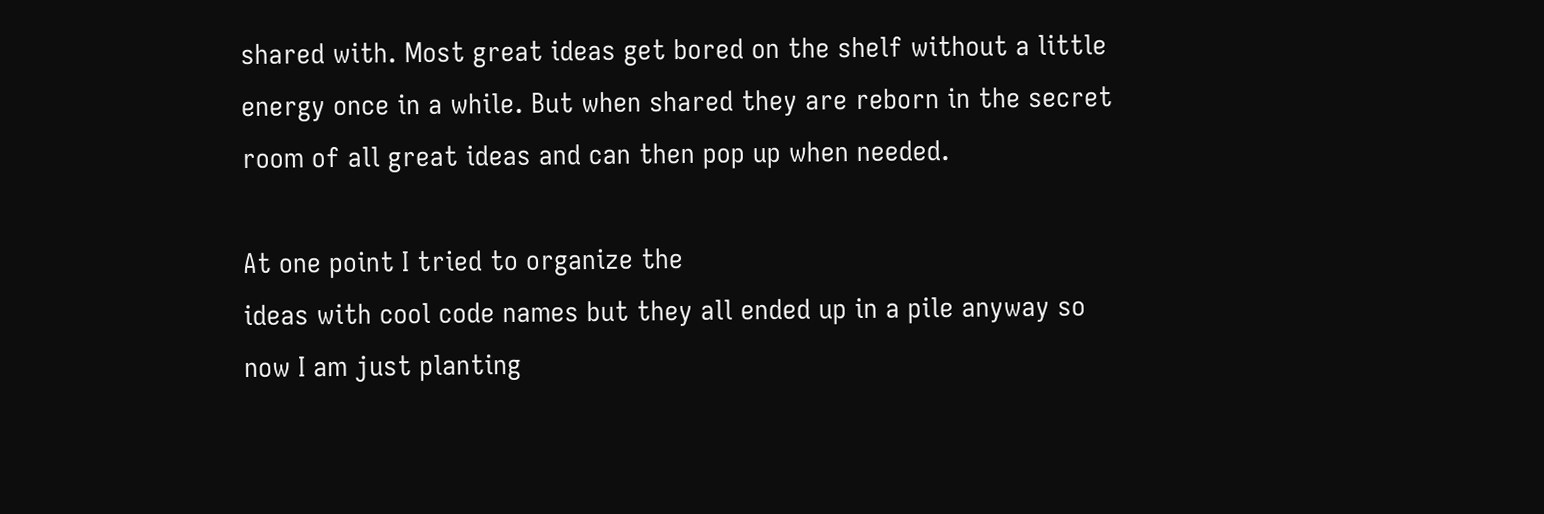shared with. Most great ideas get bored on the shelf without a little
energy once in a while. But when shared they are reborn in the secret
room of all great ideas and can then pop up when needed.

At one point I tried to organize the
ideas with cool code names but they all ended up in a pile anyway so
now I am just planting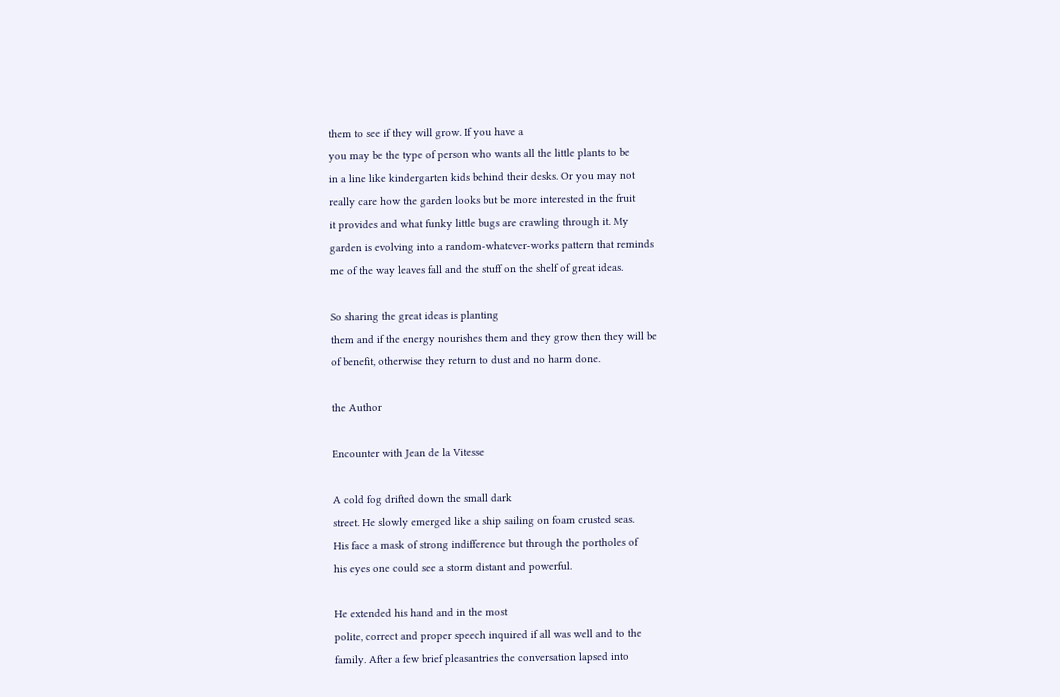them to see if they will grow. If you have a
you may be the type of person who wants all the little plants to be
in a line like kindergarten kids behind their desks. Or you may not
really care how the garden looks but be more interested in the fruit
it provides and what funky little bugs are crawling through it. My
garden is evolving into a random-whatever-works pattern that reminds
me of the way leaves fall and the stuff on the shelf of great ideas.

So sharing the great ideas is planting
them and if the energy nourishes them and they grow then they will be
of benefit, otherwise they return to dust and no harm done.

the Author

Encounter with Jean de la Vitesse

A cold fog drifted down the small dark
street. He slowly emerged like a ship sailing on foam crusted seas.
His face a mask of strong indifference but through the portholes of
his eyes one could see a storm distant and powerful.

He extended his hand and in the most
polite, correct and proper speech inquired if all was well and to the
family. After a few brief pleasantries the conversation lapsed into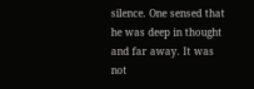silence. One sensed that he was deep in thought and far away. It was
not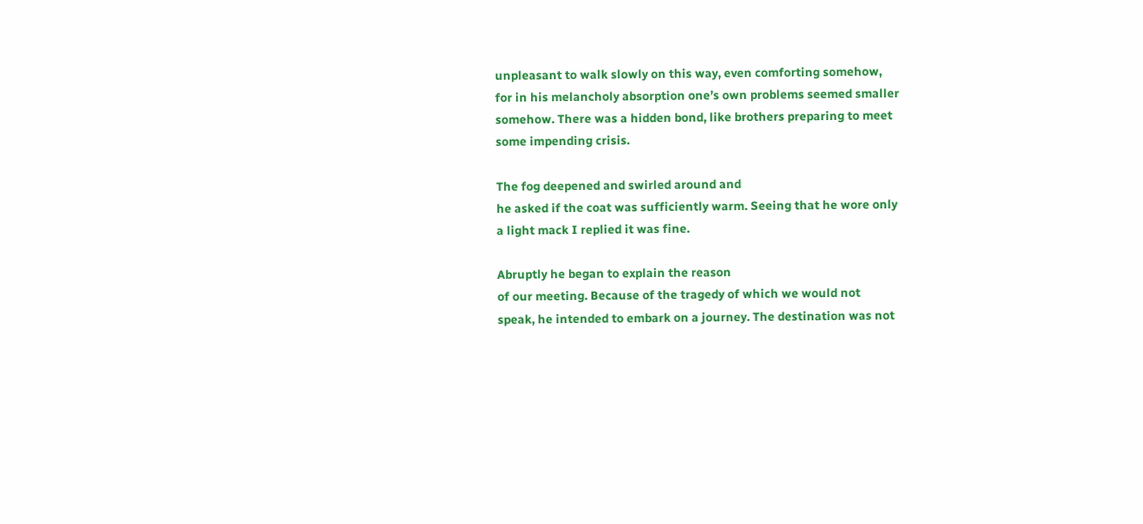unpleasant to walk slowly on this way, even comforting somehow,
for in his melancholy absorption one’s own problems seemed smaller
somehow. There was a hidden bond, like brothers preparing to meet
some impending crisis.

The fog deepened and swirled around and
he asked if the coat was sufficiently warm. Seeing that he wore only
a light mack I replied it was fine.

Abruptly he began to explain the reason
of our meeting. Because of the tragedy of which we would not
speak, he intended to embark on a journey. The destination was not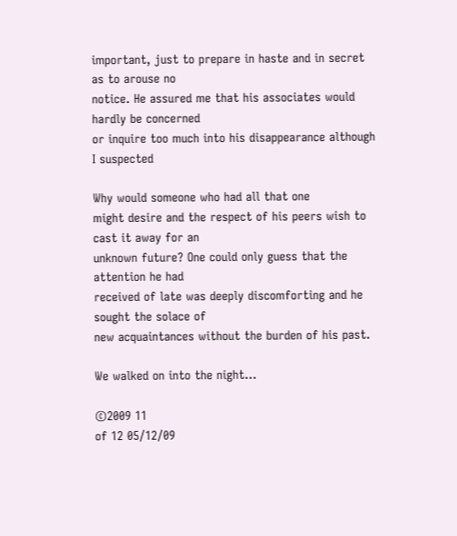important, just to prepare in haste and in secret as to arouse no
notice. He assured me that his associates would hardly be concerned
or inquire too much into his disappearance although I suspected

Why would someone who had all that one
might desire and the respect of his peers wish to cast it away for an
unknown future? One could only guess that the attention he had
received of late was deeply discomforting and he sought the solace of
new acquaintances without the burden of his past.

We walked on into the night…

©2009 11
of 12 05/12/09